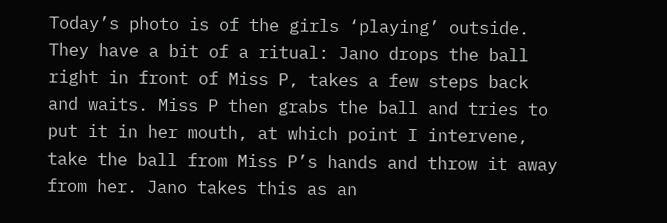Today’s photo is of the girls ‘playing’ outside. They have a bit of a ritual: Jano drops the ball right in front of Miss P, takes a few steps back and waits. Miss P then grabs the ball and tries to put it in her mouth, at which point I intervene, take the ball from Miss P’s hands and throw it away from her. Jano takes this as an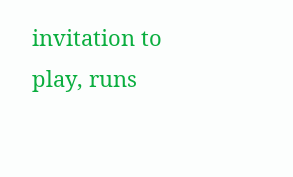invitation to play, runs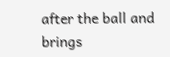after the ball and brings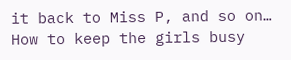it back to Miss P, and so on… How to keep the girls busy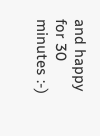and happy for 30 minutes :-)